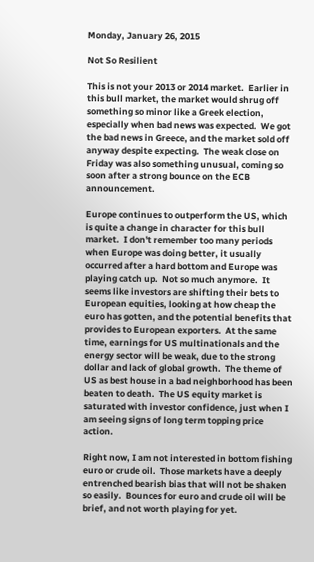Monday, January 26, 2015

Not So Resilient

This is not your 2013 or 2014 market.  Earlier in this bull market, the market would shrug off something so minor like a Greek election, especially when bad news was expected.  We got the bad news in Greece, and the market sold off anyway despite expecting.  The weak close on Friday was also something unusual, coming so soon after a strong bounce on the ECB announcement.

Europe continues to outperform the US, which is quite a change in character for this bull market.  I don't remember too many periods when Europe was doing better, it usually occurred after a hard bottom and Europe was playing catch up.  Not so much anymore.  It seems like investors are shifting their bets to European equities, looking at how cheap the euro has gotten, and the potential benefits that provides to European exporters.  At the same time, earnings for US multinationals and the energy sector will be weak, due to the strong dollar and lack of global growth.  The theme of US as best house in a bad neighborhood has been beaten to death.  The US equity market is saturated with investor confidence, just when I am seeing signs of long term topping price action.

Right now, I am not interested in bottom fishing euro or crude oil.  Those markets have a deeply entrenched bearish bias that will not be shaken so easily.  Bounces for euro and crude oil will be brief, and not worth playing for yet.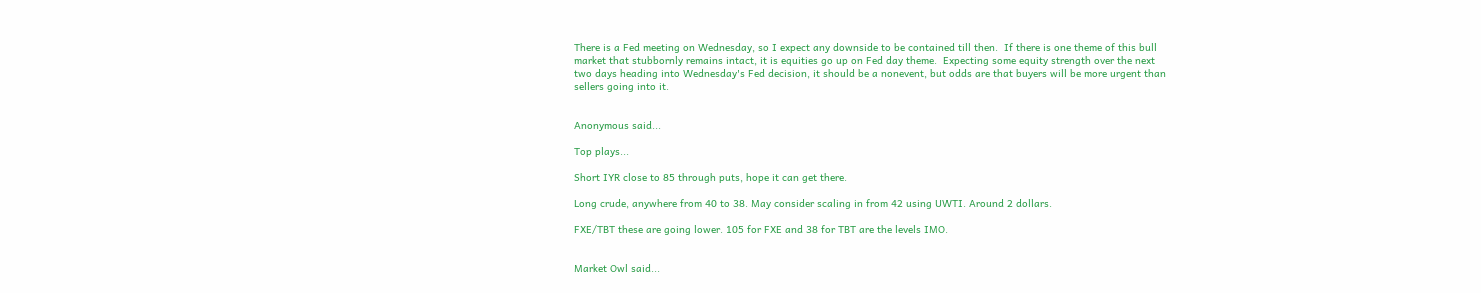There is a Fed meeting on Wednesday, so I expect any downside to be contained till then.  If there is one theme of this bull market that stubbornly remains intact, it is equities go up on Fed day theme.  Expecting some equity strength over the next two days heading into Wednesday's Fed decision, it should be a nonevent, but odds are that buyers will be more urgent than sellers going into it.


Anonymous said...

Top plays...

Short IYR close to 85 through puts, hope it can get there.

Long crude, anywhere from 40 to 38. May consider scaling in from 42 using UWTI. Around 2 dollars.

FXE/TBT these are going lower. 105 for FXE and 38 for TBT are the levels IMO.


Market Owl said...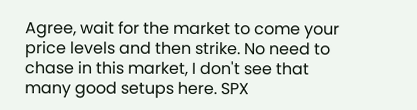Agree, wait for the market to come your price levels and then strike. No need to chase in this market, I don't see that many good setups here. SPX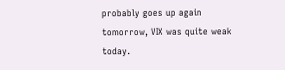probably goes up again tomorrow, VIX was quite weak today.